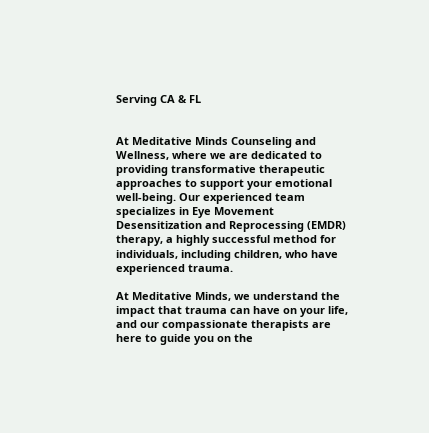Serving CA & FL


At Meditative Minds Counseling and Wellness, where we are dedicated to providing transformative therapeutic approaches to support your emotional well-being. Our experienced team specializes in Eye Movement Desensitization and Reprocessing (EMDR) therapy, a highly successful method for individuals, including children, who have experienced trauma.

At Meditative Minds, we understand the impact that trauma can have on your life, and our compassionate therapists are here to guide you on the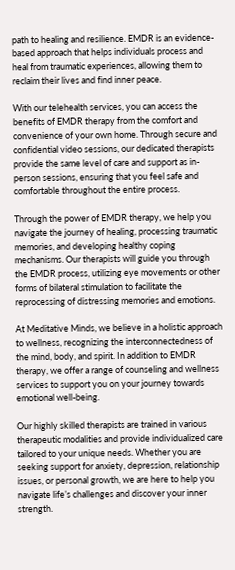path to healing and resilience. EMDR is an evidence-based approach that helps individuals process and heal from traumatic experiences, allowing them to reclaim their lives and find inner peace.

With our telehealth services, you can access the benefits of EMDR therapy from the comfort and convenience of your own home. Through secure and confidential video sessions, our dedicated therapists provide the same level of care and support as in-person sessions, ensuring that you feel safe and comfortable throughout the entire process.

Through the power of EMDR therapy, we help you navigate the journey of healing, processing traumatic memories, and developing healthy coping mechanisms. Our therapists will guide you through the EMDR process, utilizing eye movements or other forms of bilateral stimulation to facilitate the reprocessing of distressing memories and emotions.

At Meditative Minds, we believe in a holistic approach to wellness, recognizing the interconnectedness of the mind, body, and spirit. In addition to EMDR therapy, we offer a range of counseling and wellness services to support you on your journey towards emotional well-being.

Our highly skilled therapists are trained in various therapeutic modalities and provide individualized care tailored to your unique needs. Whether you are seeking support for anxiety, depression, relationship issues, or personal growth, we are here to help you navigate life’s challenges and discover your inner strength.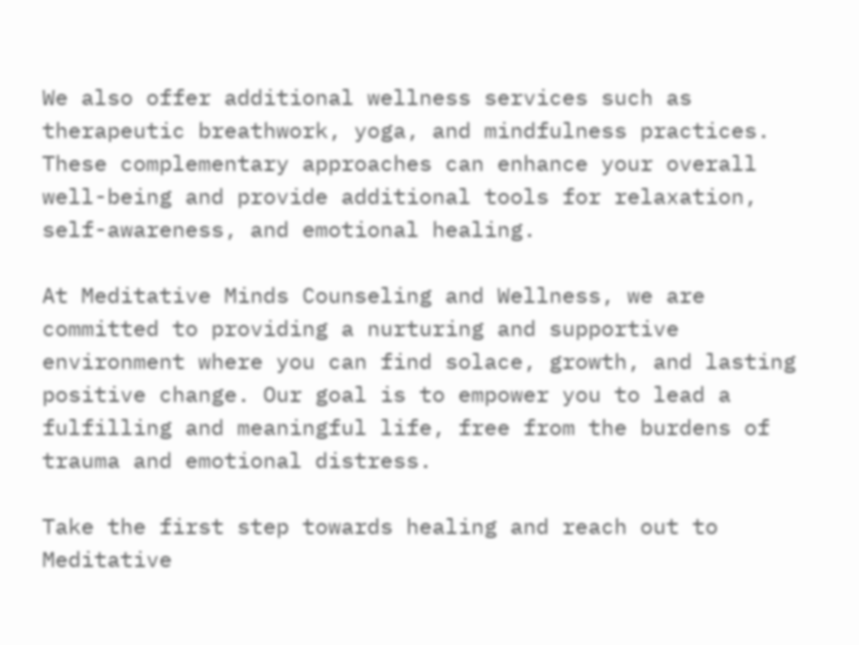We also offer additional wellness services such as therapeutic breathwork, yoga, and mindfulness practices. These complementary approaches can enhance your overall well-being and provide additional tools for relaxation, self-awareness, and emotional healing.

At Meditative Minds Counseling and Wellness, we are committed to providing a nurturing and supportive environment where you can find solace, growth, and lasting positive change. Our goal is to empower you to lead a fulfilling and meaningful life, free from the burdens of trauma and emotional distress.

Take the first step towards healing and reach out to Meditative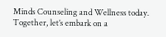Minds Counseling and Wellness today. Together, let’s embark on a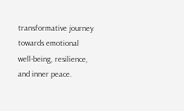transformative journey towards emotional well-being, resilience, and inner peace.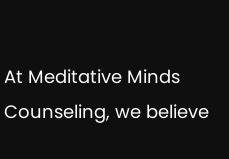At Meditative Minds Counseling, we believe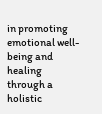in promoting emotional well-being and healing through a holistic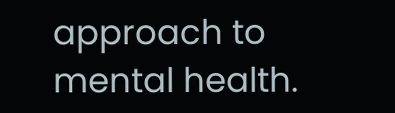approach to mental health.